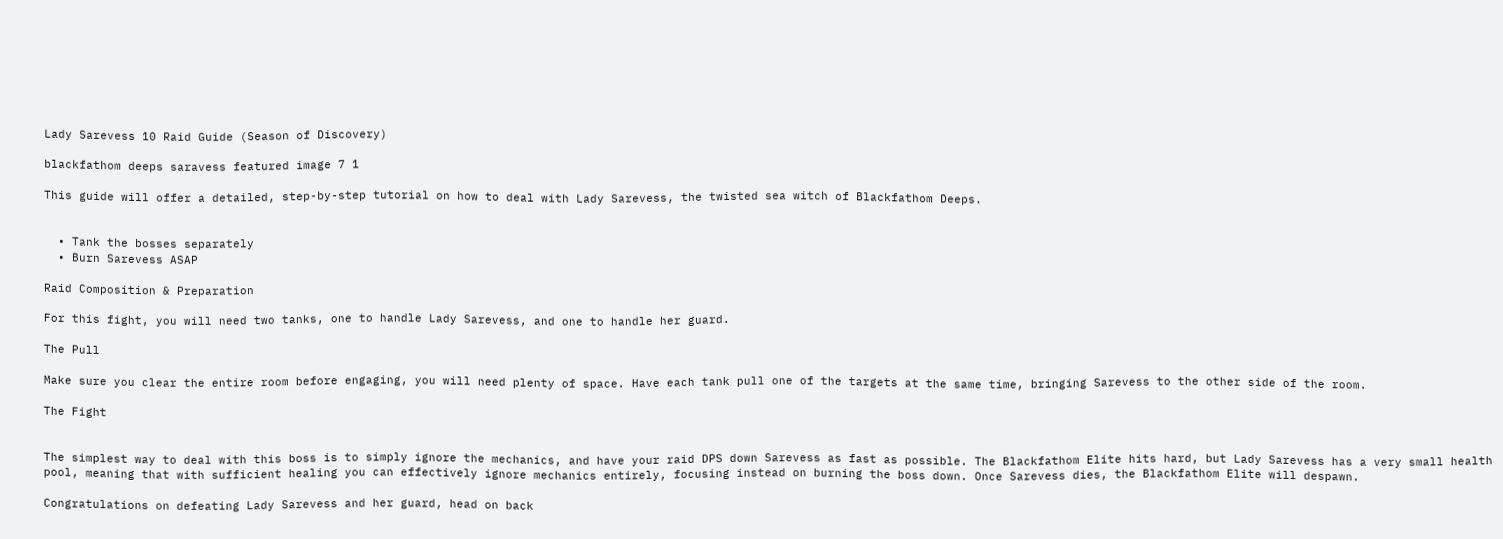Lady Sarevess 10 Raid Guide (Season of Discovery)

blackfathom deeps saravess featured image 7 1

This guide will offer a detailed, step-by-step tutorial on how to deal with Lady Sarevess, the twisted sea witch of Blackfathom Deeps.


  • Tank the bosses separately
  • Burn Sarevess ASAP

Raid Composition & Preparation

For this fight, you will need two tanks, one to handle Lady Sarevess, and one to handle her guard.

The Pull

Make sure you clear the entire room before engaging, you will need plenty of space. Have each tank pull one of the targets at the same time, bringing Sarevess to the other side of the room.

The Fight


The simplest way to deal with this boss is to simply ignore the mechanics, and have your raid DPS down Sarevess as fast as possible. The Blackfathom Elite hits hard, but Lady Sarevess has a very small health pool, meaning that with sufficient healing you can effectively ignore mechanics entirely, focusing instead on burning the boss down. Once Sarevess dies, the Blackfathom Elite will despawn.

Congratulations on defeating Lady Sarevess and her guard, head on back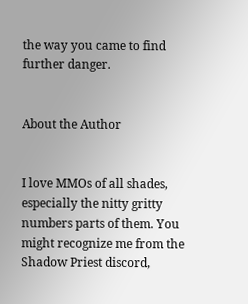the way you came to find further danger.


About the Author


I love MMOs of all shades, especially the nitty gritty numbers parts of them. You might recognize me from the Shadow Priest discord,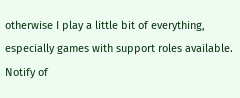otherwise I play a little bit of everything, especially games with support roles available.
Notify of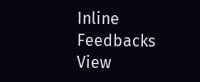Inline Feedbacks
View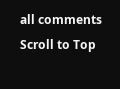all comments
Scroll to Top